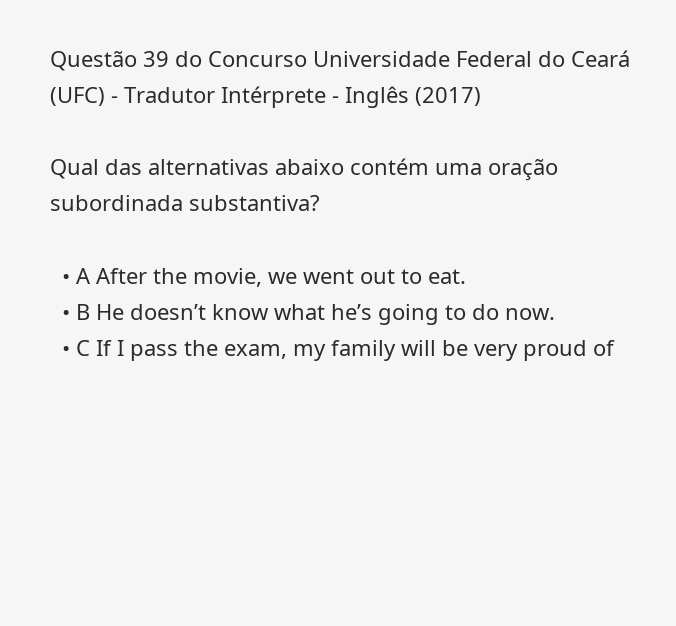Questão 39 do Concurso Universidade Federal do Ceará (UFC) - Tradutor Intérprete - Inglês (2017)

Qual das alternativas abaixo contém uma oração subordinada substantiva?

  • A After the movie, we went out to eat.
  • B He doesn’t know what he’s going to do now.
  • C If I pass the exam, my family will be very proud of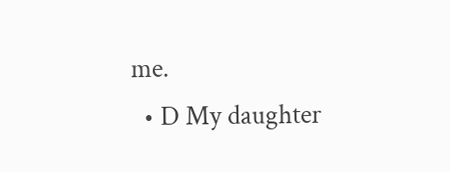me.
  • D My daughter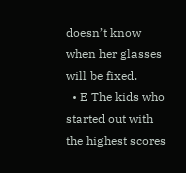doesn’t know when her glasses will be fixed.
  • E The kids who started out with the highest scores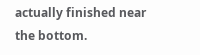actually finished near the bottom.